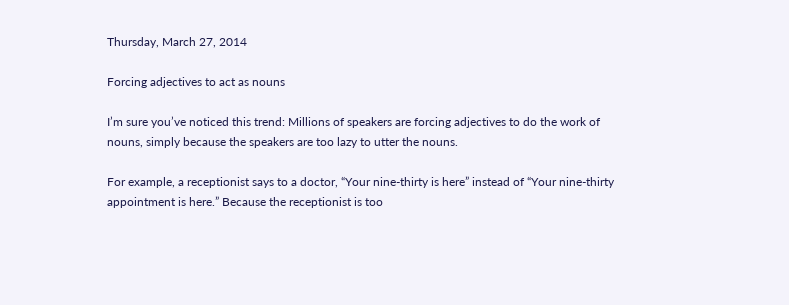Thursday, March 27, 2014

Forcing adjectives to act as nouns

I’m sure you’ve noticed this trend: Millions of speakers are forcing adjectives to do the work of nouns, simply because the speakers are too lazy to utter the nouns.

For example, a receptionist says to a doctor, “Your nine-thirty is here” instead of “Your nine-thirty appointment is here.” Because the receptionist is too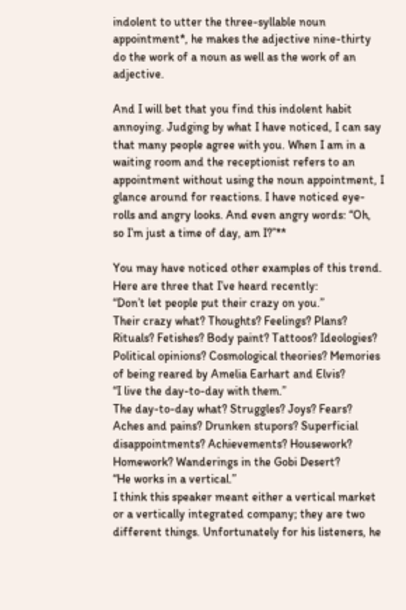indolent to utter the three-syllable noun appointment*, he makes the adjective nine-thirty do the work of a noun as well as the work of an adjective.

And I will bet that you find this indolent habit annoying. Judging by what I have noticed, I can say that many people agree with you. When I am in a waiting room and the receptionist refers to an appointment without using the noun appointment, I glance around for reactions. I have noticed eye-rolls and angry looks. And even angry words: “Oh, so I’m just a time of day, am I?”**

You may have noticed other examples of this trend. Here are three that I’ve heard recently:
“Don’t let people put their crazy on you.”
Their crazy what? Thoughts? Feelings? Plans? Rituals? Fetishes? Body paint? Tattoos? Ideologies? Political opinions? Cosmological theories? Memories of being reared by Amelia Earhart and Elvis?
“I live the day-to-day with them.”
The day-to-day what? Struggles? Joys? Fears? Aches and pains? Drunken stupors? Superficial disappointments? Achievements? Housework? Homework? Wanderings in the Gobi Desert?
“He works in a vertical.”
I think this speaker meant either a vertical market or a vertically integrated company; they are two different things. Unfortunately for his listeners, he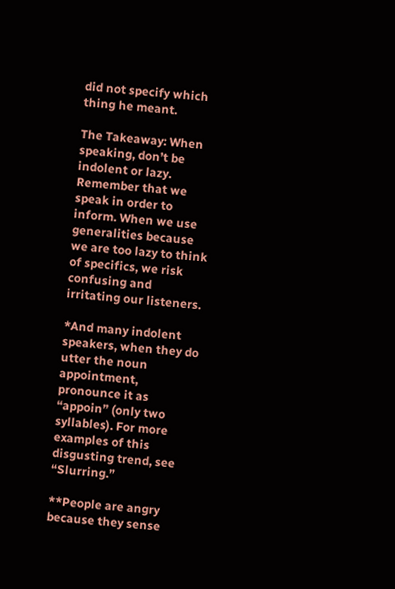did not specify which thing he meant.

The Takeaway: When speaking, don’t be indolent or lazy. Remember that we speak in order to inform. When we use generalities because we are too lazy to think of specifics, we risk confusing and irritating our listeners.

*And many indolent speakers, when they do utter the noun appointment, pronounce it as “appoin” (only two syllables). For more examples of this disgusting trend, see “Slurring.”

**People are angry because they sense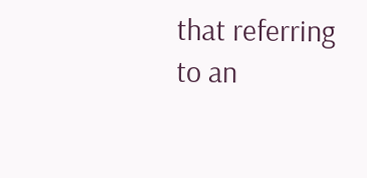that referring to an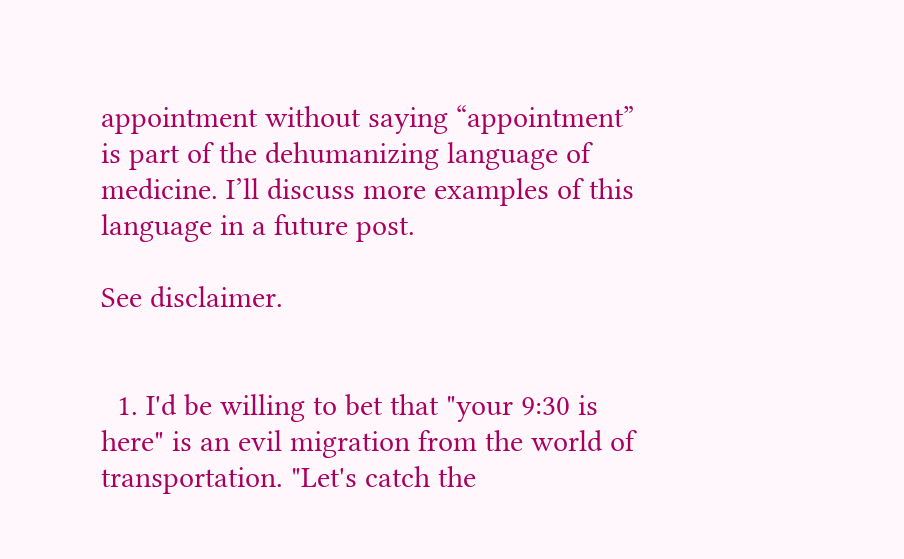appointment without saying “appointment” is part of the dehumanizing language of medicine. I’ll discuss more examples of this language in a future post.

See disclaimer.


  1. I'd be willing to bet that "your 9:30 is here" is an evil migration from the world of transportation. "Let's catch the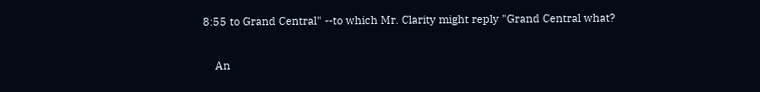8:55 to Grand Central" --to which Mr. Clarity might reply "Grand Central what?

    An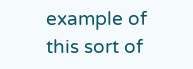example of this sort of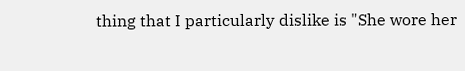thing that I particularly dislike is "She wore her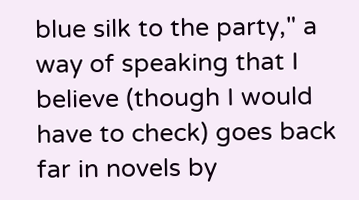blue silk to the party," a way of speaking that I believe (though I would have to check) goes back far in novels by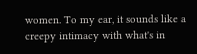women. To my ear, it sounds like a creepy intimacy with what's in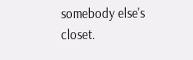somebody else's closet.